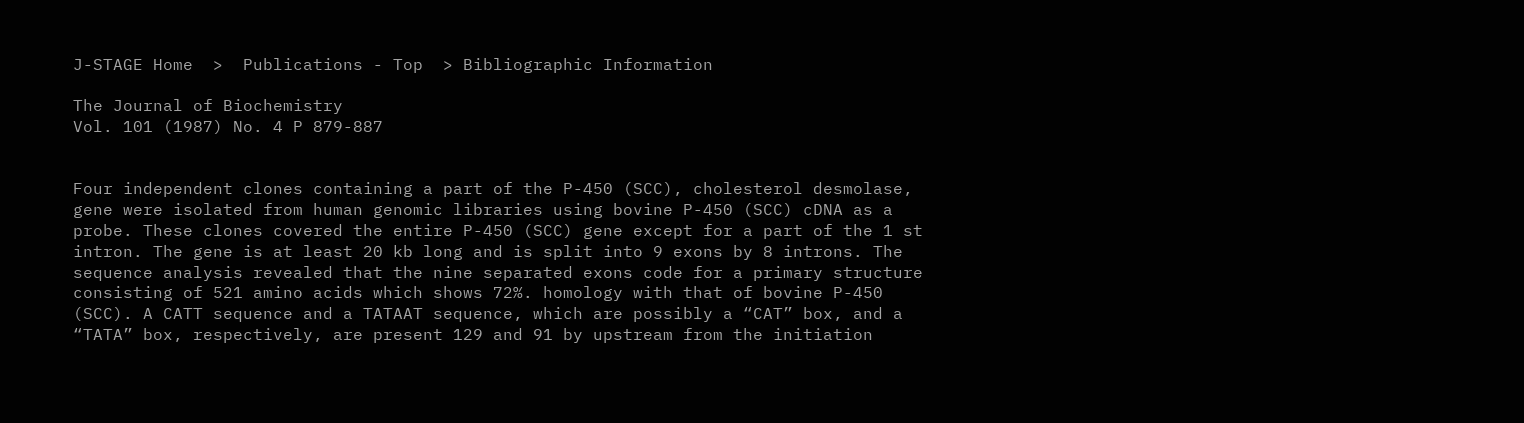J-STAGE Home  >  Publications - Top  > Bibliographic Information

The Journal of Biochemistry
Vol. 101 (1987) No. 4 P 879-887


Four independent clones containing a part of the P-450 (SCC), cholesterol desmolase, gene were isolated from human genomic libraries using bovine P-450 (SCC) cDNA as a probe. These clones covered the entire P-450 (SCC) gene except for a part of the 1 st intron. The gene is at least 20 kb long and is split into 9 exons by 8 introns. The sequence analysis revealed that the nine separated exons code for a primary structure consisting of 521 amino acids which shows 72%. homology with that of bovine P-450 (SCC). A CATT sequence and a TATAAT sequence, which are possibly a “CAT” box, and a “TATA” box, respectively, are present 129 and 91 by upstream from the initiation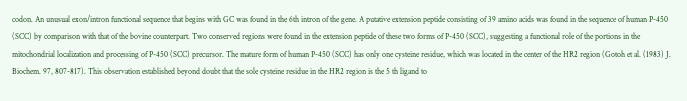codon. An unusual exon/intron functional sequence that begins with GC was found in the 6th intron of the gene. A putative extension peptide consisting of 39 amino acids was found in the sequence of human P-450 (SCC) by comparison with that of the bovine counterpart. Two conserved regions were found in the extension peptide of these two forms of P-450 (SCC), suggesting a functional role of the portions in the mitochondrial localization and processing of P-450 (SCC) precursor. The mature form of human P-450 (SCC) has only one cysteine residue, which was located in the center of the HR2 region (Gotoh et al. (1983) J. Biochem. 97, 807-817). This observation established beyond doubt that the sole cysteine residue in the HR2 region is the 5 th ligand to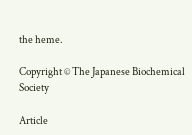the heme.

Copyright © The Japanese Biochemical Society

Article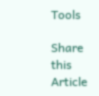Tools

Share this Article